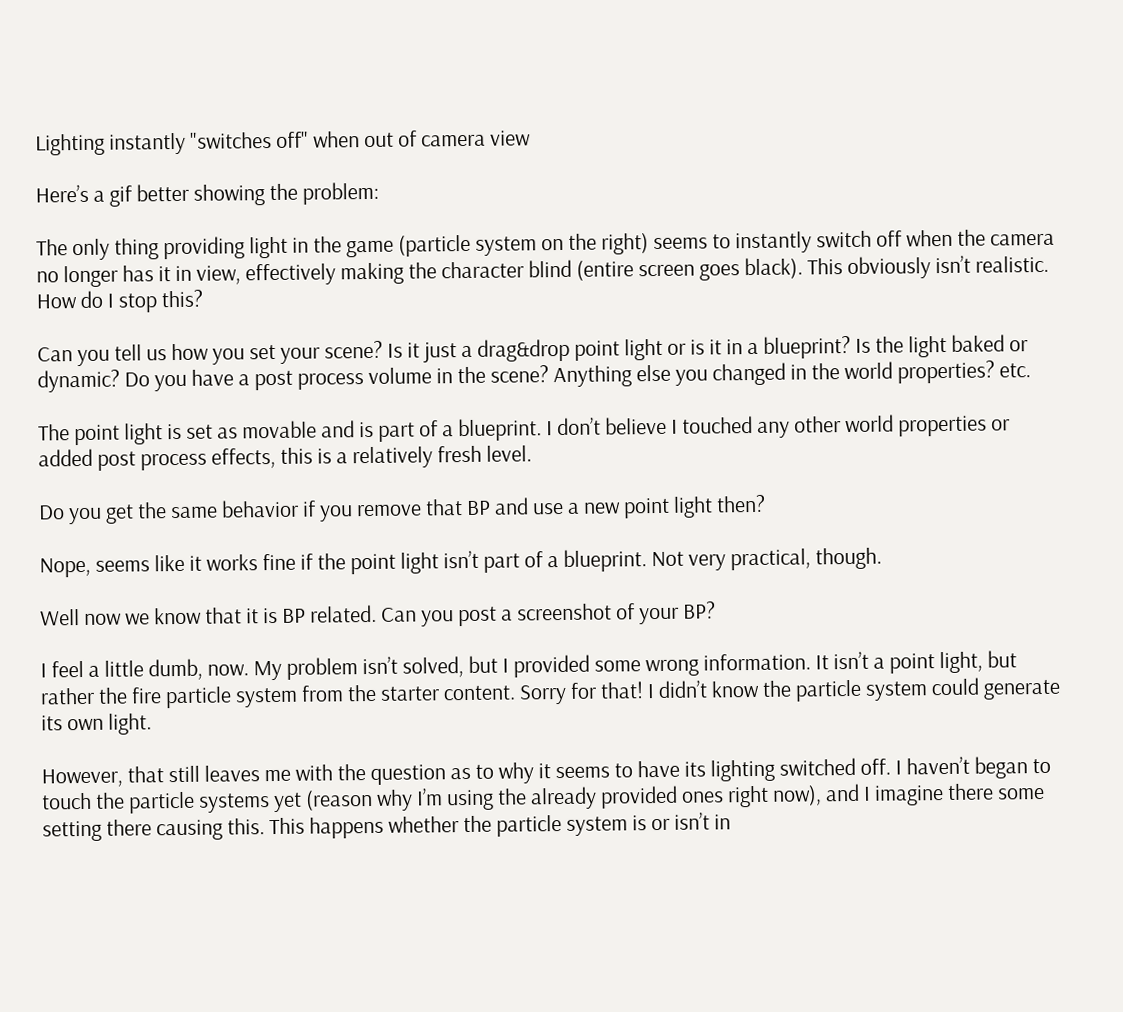Lighting instantly "switches off" when out of camera view

Here’s a gif better showing the problem:

The only thing providing light in the game (particle system on the right) seems to instantly switch off when the camera no longer has it in view, effectively making the character blind (entire screen goes black). This obviously isn’t realistic. How do I stop this?

Can you tell us how you set your scene? Is it just a drag&drop point light or is it in a blueprint? Is the light baked or dynamic? Do you have a post process volume in the scene? Anything else you changed in the world properties? etc.

The point light is set as movable and is part of a blueprint. I don’t believe I touched any other world properties or added post process effects, this is a relatively fresh level.

Do you get the same behavior if you remove that BP and use a new point light then?

Nope, seems like it works fine if the point light isn’t part of a blueprint. Not very practical, though.

Well now we know that it is BP related. Can you post a screenshot of your BP?

I feel a little dumb, now. My problem isn’t solved, but I provided some wrong information. It isn’t a point light, but rather the fire particle system from the starter content. Sorry for that! I didn’t know the particle system could generate its own light.

However, that still leaves me with the question as to why it seems to have its lighting switched off. I haven’t began to touch the particle systems yet (reason why I’m using the already provided ones right now), and I imagine there some setting there causing this. This happens whether the particle system is or isn’t in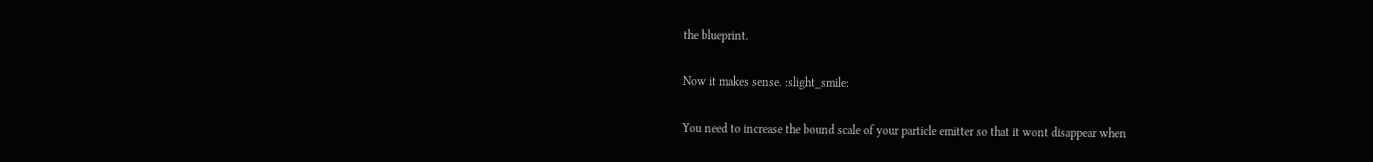the blueprint.

Now it makes sense. :slight_smile:

You need to increase the bound scale of your particle emitter so that it wont disappear when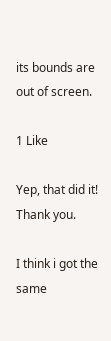its bounds are out of screen.

1 Like

Yep, that did it! Thank you.

I think i got the same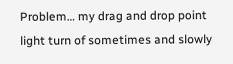Problem… my drag and drop point light turn of sometimes and slowly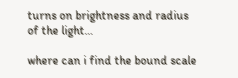turns on brightness and radius of the light…

where can i find the bound scale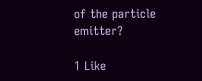of the particle emitter?

1 Like